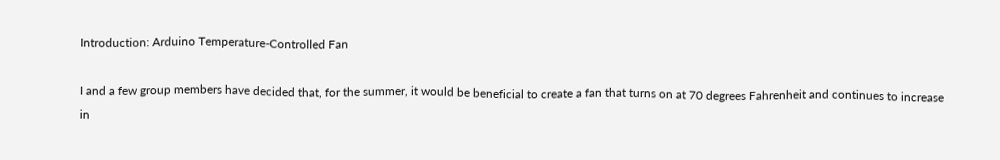Introduction: Arduino Temperature-Controlled Fan

I and a few group members have decided that, for the summer, it would be beneficial to create a fan that turns on at 70 degrees Fahrenheit and continues to increase in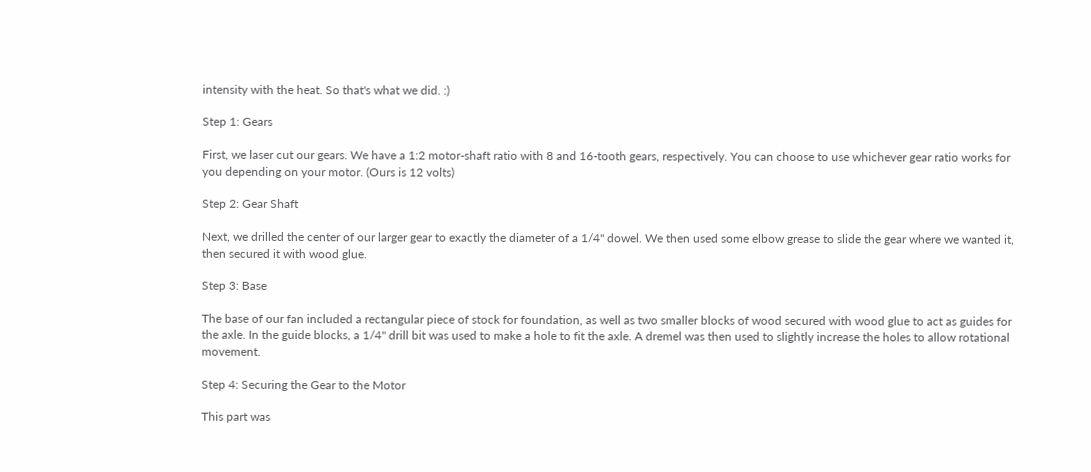intensity with the heat. So that's what we did. :)

Step 1: Gears

First, we laser cut our gears. We have a 1:2 motor-shaft ratio with 8 and 16-tooth gears, respectively. You can choose to use whichever gear ratio works for you depending on your motor. (Ours is 12 volts)

Step 2: Gear Shaft

Next, we drilled the center of our larger gear to exactly the diameter of a 1/4" dowel. We then used some elbow grease to slide the gear where we wanted it, then secured it with wood glue.

Step 3: Base

The base of our fan included a rectangular piece of stock for foundation, as well as two smaller blocks of wood secured with wood glue to act as guides for the axle. In the guide blocks, a 1/4" drill bit was used to make a hole to fit the axle. A dremel was then used to slightly increase the holes to allow rotational movement.

Step 4: Securing the Gear to the Motor

This part was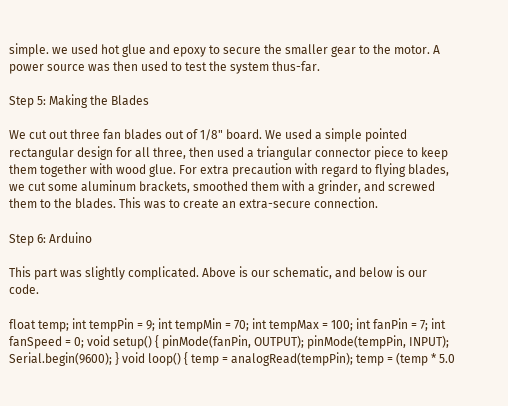simple. we used hot glue and epoxy to secure the smaller gear to the motor. A power source was then used to test the system thus-far.

Step 5: Making the Blades

We cut out three fan blades out of 1/8" board. We used a simple pointed rectangular design for all three, then used a triangular connector piece to keep them together with wood glue. For extra precaution with regard to flying blades, we cut some aluminum brackets, smoothed them with a grinder, and screwed them to the blades. This was to create an extra-secure connection.

Step 6: Arduino

This part was slightly complicated. Above is our schematic, and below is our code.

float temp; int tempPin = 9; int tempMin = 70; int tempMax = 100; int fanPin = 7; int fanSpeed = 0; void setup() { pinMode(fanPin, OUTPUT); pinMode(tempPin, INPUT); Serial.begin(9600); } void loop() { temp = analogRead(tempPin); temp = (temp * 5.0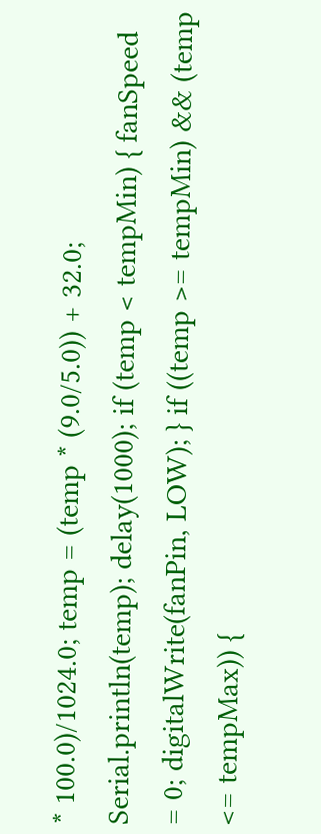* 100.0)/1024.0; temp = (temp * (9.0/5.0)) + 32.0; Serial.println(temp); delay(1000); if (temp < tempMin) { fanSpeed = 0; digitalWrite(fanPin, LOW); } if ((temp >= tempMin) && (temp <= tempMax)) {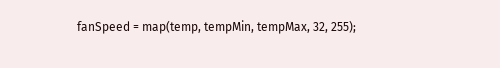fanSpeed = map(temp, tempMin, tempMax, 32, 255);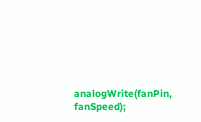analogWrite(fanPin, fanSpeed);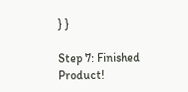} }

Step 7: Finished Product!